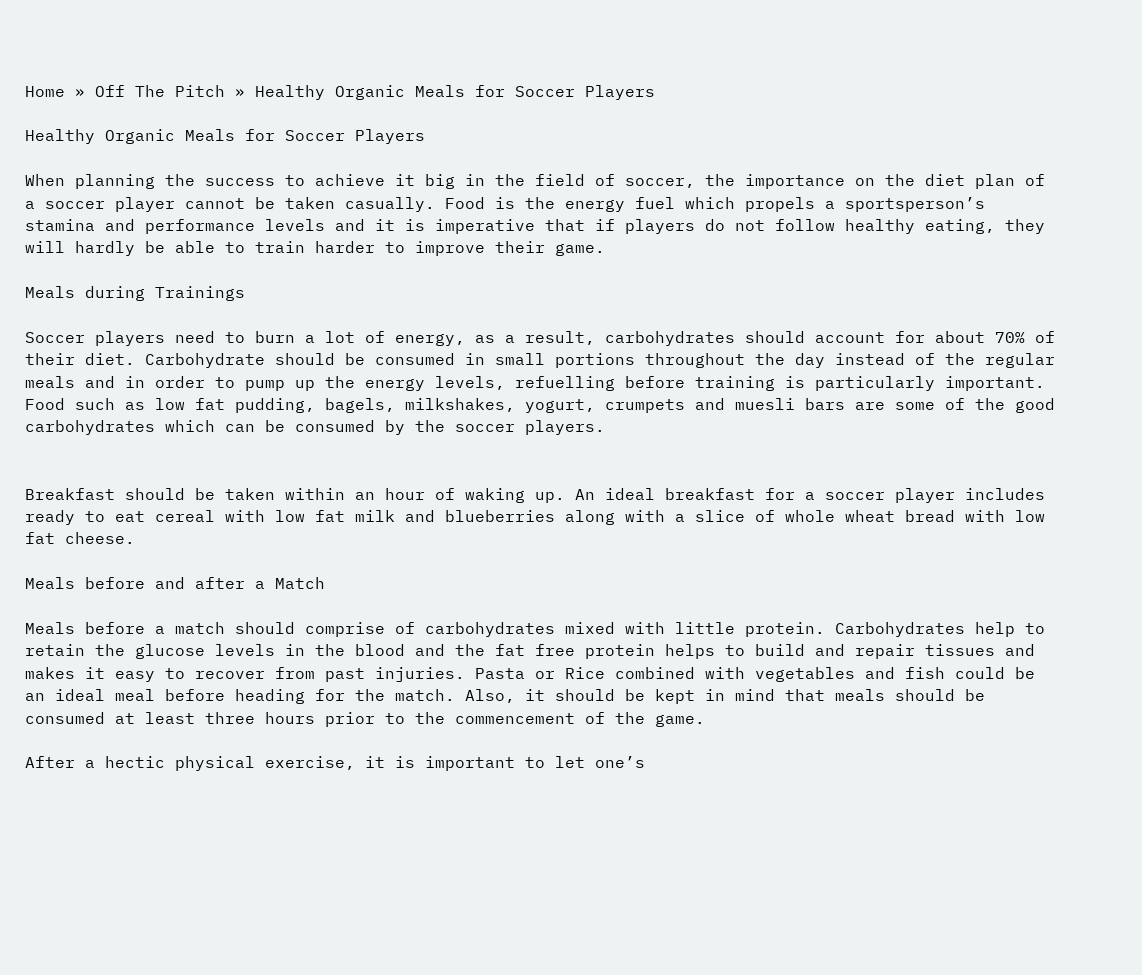Home » Off The Pitch » Healthy Organic Meals for Soccer Players

Healthy Organic Meals for Soccer Players

When planning the success to achieve it big in the field of soccer, the importance on the diet plan of a soccer player cannot be taken casually. Food is the energy fuel which propels a sportsperson’s stamina and performance levels and it is imperative that if players do not follow healthy eating, they will hardly be able to train harder to improve their game.

Meals during Trainings

Soccer players need to burn a lot of energy, as a result, carbohydrates should account for about 70% of their diet. Carbohydrate should be consumed in small portions throughout the day instead of the regular meals and in order to pump up the energy levels, refuelling before training is particularly important. Food such as low fat pudding, bagels, milkshakes, yogurt, crumpets and muesli bars are some of the good carbohydrates which can be consumed by the soccer players.


Breakfast should be taken within an hour of waking up. An ideal breakfast for a soccer player includes ready to eat cereal with low fat milk and blueberries along with a slice of whole wheat bread with low fat cheese.

Meals before and after a Match

Meals before a match should comprise of carbohydrates mixed with little protein. Carbohydrates help to retain the glucose levels in the blood and the fat free protein helps to build and repair tissues and makes it easy to recover from past injuries. Pasta or Rice combined with vegetables and fish could be an ideal meal before heading for the match. Also, it should be kept in mind that meals should be consumed at least three hours prior to the commencement of the game.

After a hectic physical exercise, it is important to let one’s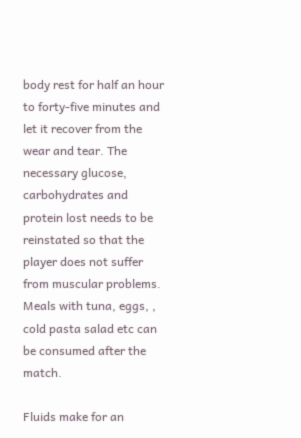body rest for half an hour to forty-five minutes and let it recover from the wear and tear. The necessary glucose, carbohydrates and protein lost needs to be reinstated so that the player does not suffer from muscular problems. Meals with tuna, eggs, , cold pasta salad etc can be consumed after the match.

Fluids make for an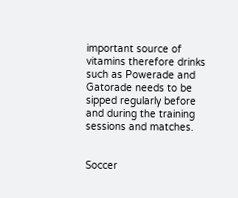important source of vitamins therefore drinks such as Powerade and Gatorade needs to be sipped regularly before and during the training sessions and matches.


Soccer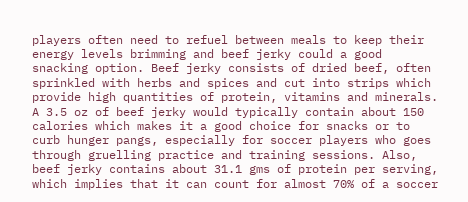players often need to refuel between meals to keep their energy levels brimming and beef jerky could a good snacking option. Beef jerky consists of dried beef, often sprinkled with herbs and spices and cut into strips which provide high quantities of protein, vitamins and minerals. A 3.5 oz of beef jerky would typically contain about 150 calories which makes it a good choice for snacks or to curb hunger pangs, especially for soccer players who goes through gruelling practice and training sessions. Also, beef jerky contains about 31.1 gms of protein per serving, which implies that it can count for almost 70% of a soccer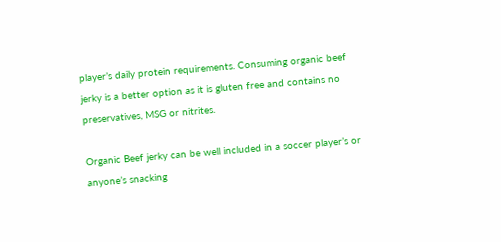player’s daily protein requirements. Consuming organic beef jerky is a better option as it is gluten free and contains no preservatives, MSG or nitrites.

Organic Beef jerky can be well included in a soccer player’s or anyone’s snacking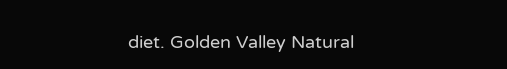diet. Golden Valley Natural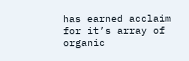has earned acclaim for it’s array of organic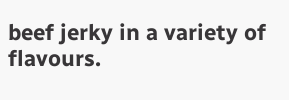beef jerky in a variety of flavours.